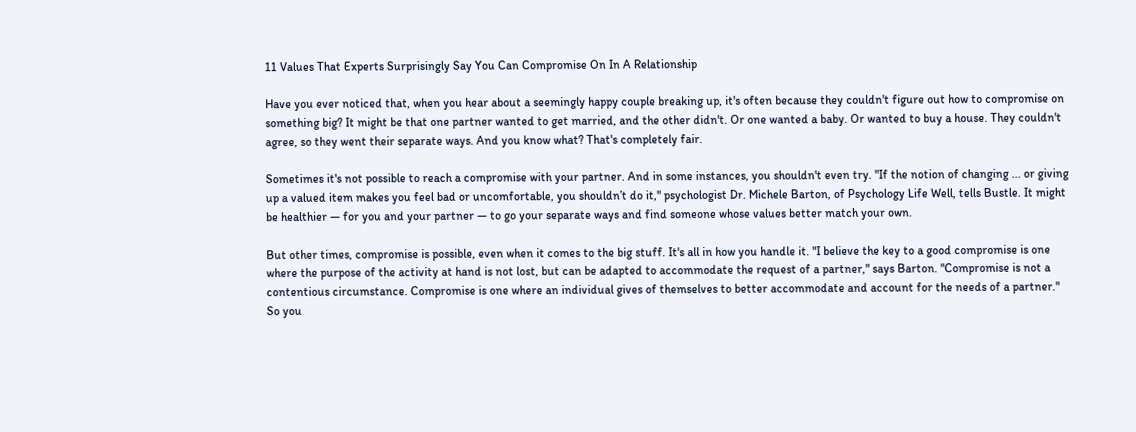11 Values That Experts Surprisingly Say You Can Compromise On In A Relationship

Have you ever noticed that, when you hear about a seemingly happy couple breaking up, it's often because they couldn't figure out how to compromise on something big? It might be that one partner wanted to get married, and the other didn't. Or one wanted a baby. Or wanted to buy a house. They couldn't agree, so they went their separate ways. And you know what? That's completely fair.

Sometimes it's not possible to reach a compromise with your partner. And in some instances, you shouldn't even try. "If the notion of changing ... or giving up a valued item makes you feel bad or uncomfortable, you shouldn’t do it," psychologist Dr. Michele Barton, of Psychology Life Well, tells Bustle. It might be healthier — for you and your partner — to go your separate ways and find someone whose values better match your own.

But other times, compromise is possible, even when it comes to the big stuff. It's all in how you handle it. "I believe the key to a good compromise is one where the purpose of the activity at hand is not lost, but can be adapted to accommodate the request of a partner," says Barton. "Compromise is not a contentious circumstance. Compromise is one where an individual gives of themselves to better accommodate and account for the needs of a partner." So you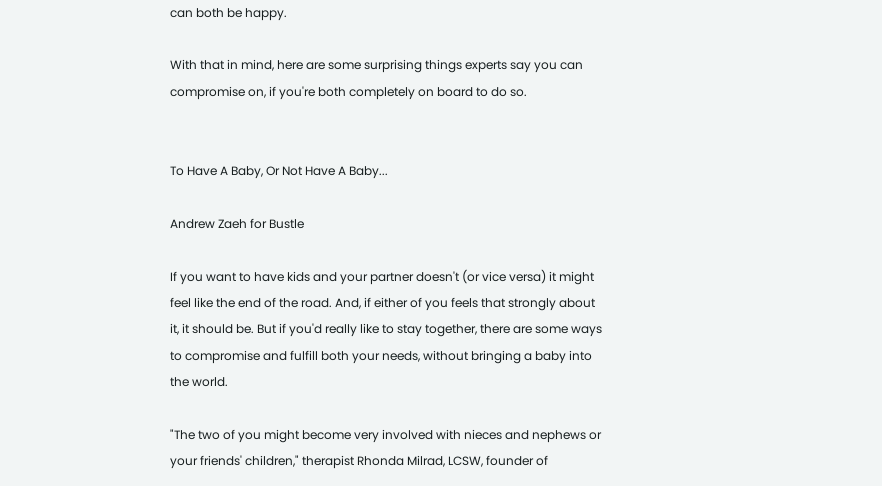can both be happy.

With that in mind, here are some surprising things experts say you can compromise on, if you're both completely on board to do so.


To Have A Baby, Or Not Have A Baby...

Andrew Zaeh for Bustle

If you want to have kids and your partner doesn't (or vice versa) it might feel like the end of the road. And, if either of you feels that strongly about it, it should be. But if you'd really like to stay together, there are some ways to compromise and fulfill both your needs, without bringing a baby into the world.

"The two of you might become very involved with nieces and nephews or your friends' children," therapist Rhonda Milrad, LCSW, founder of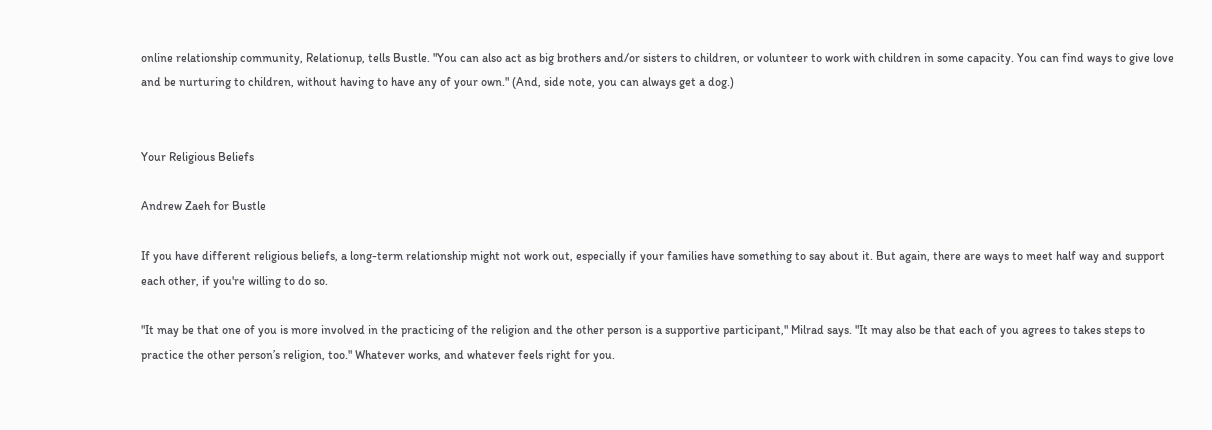online relationship community, Relationup, tells Bustle. "You can also act as big brothers and/or sisters to children, or volunteer to work with children in some capacity. You can find ways to give love and be nurturing to children, without having to have any of your own." (And, side note, you can always get a dog.)


Your Religious Beliefs

Andrew Zaeh for Bustle

If you have different religious beliefs, a long-term relationship might not work out, especially if your families have something to say about it. But again, there are ways to meet half way and support each other, if you're willing to do so.

"It may be that one of you is more involved in the practicing of the religion and the other person is a supportive participant," Milrad says. "It may also be that each of you agrees to takes steps to practice the other person’s religion, too." Whatever works, and whatever feels right for you.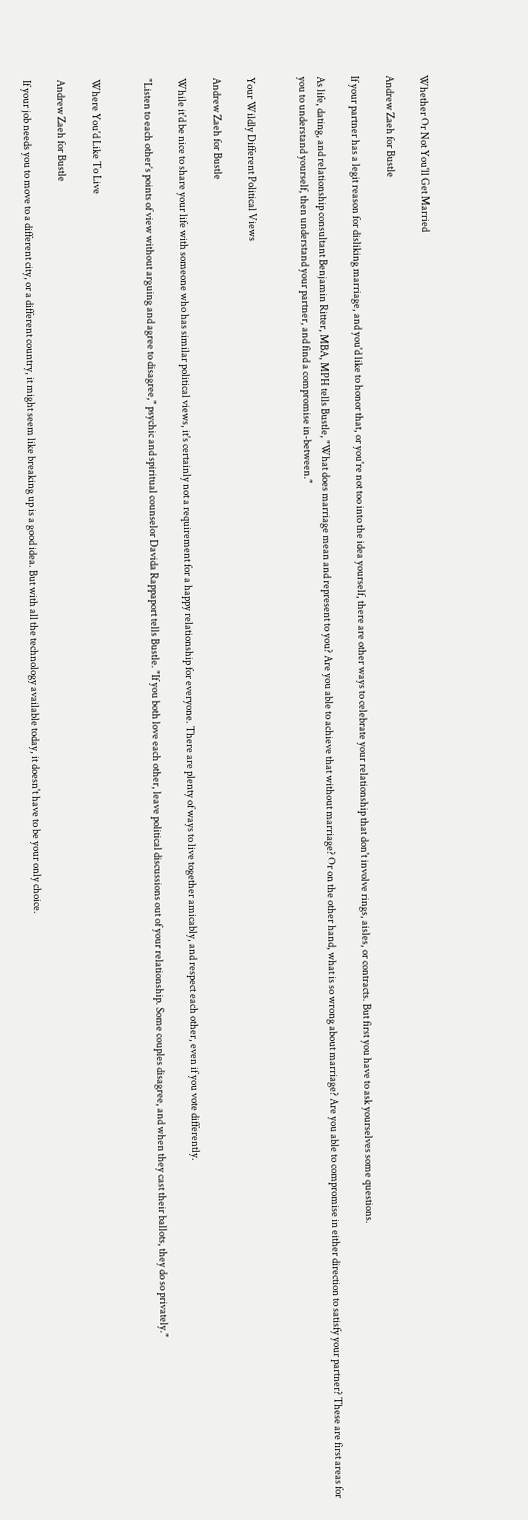Whether Or Not You'll Get Married

Andrew Zaeh for Bustle

If your partner has a legit reason for disliking marriage, and you'd like to honor that, or you're not too into the idea yourself, there are other ways to celebrate your relationship that don't involve rings, aisles, or contracts. But first you have to ask yourselves some questions.

As life, dating, and relationship consultant Benjamin Ritter, MBA, MPH tells Bustle, "What does marriage mean and represent to you? Are you able to achieve that without marriage? Or on the other hand, what is so wrong about marriage? Are you able to compromise in either direction to satisfy your partner? These are first areas for you to understand yourself, then understand your partner, and find a compromise in-between."


Your Wildly Different Political Views

Andrew Zaeh for Bustle

While it'd be nice to share your life with someone who has similar political views, it's certainly not a requirement for a happy relationship for everyone. There are plenty of ways to live together amicably, and respect each other, even if you vote differently.

"Listen to each other’s points of view without arguing and agree to disagree," psychic and spiritual counselor Davida Rappaport tells Bustle. "If you both love each other, leave political discussions out of your relationship. Some couples disagree, and when they cast their ballots, they do so privately."


Where You'd Like To Live

Andrew Zaeh for Bustle

If your job needs you to move to a different city, or a different country, it might seem like breaking up is a good idea. But with all the technology available today, it doesn't have to be your only choice.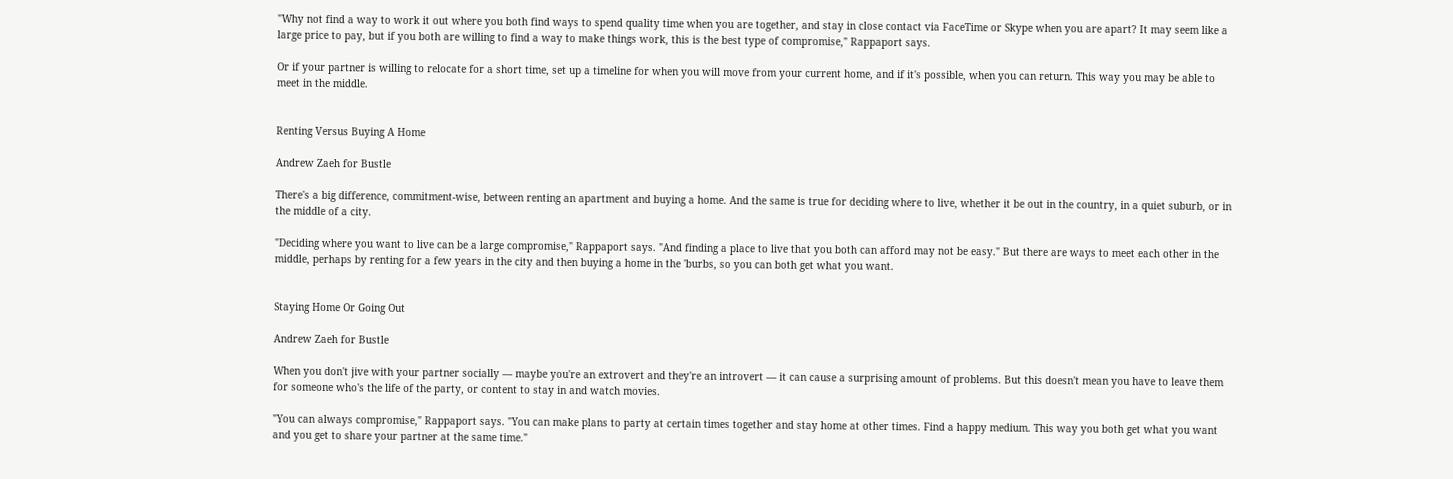"Why not find a way to work it out where you both find ways to spend quality time when you are together, and stay in close contact via FaceTime or Skype when you are apart? It may seem like a large price to pay, but if you both are willing to find a way to make things work, this is the best type of compromise," Rappaport says.

Or if your partner is willing to relocate for a short time, set up a timeline for when you will move from your current home, and if it's possible, when you can return. This way you may be able to meet in the middle.


Renting Versus Buying A Home

Andrew Zaeh for Bustle

There's a big difference, commitment-wise, between renting an apartment and buying a home. And the same is true for deciding where to live, whether it be out in the country, in a quiet suburb, or in the middle of a city.

"Deciding where you want to live can be a large compromise," Rappaport says. "And finding a place to live that you both can afford may not be easy." But there are ways to meet each other in the middle, perhaps by renting for a few years in the city and then buying a home in the 'burbs, so you can both get what you want.


Staying Home Or Going Out

Andrew Zaeh for Bustle

When you don't jive with your partner socially — maybe you're an extrovert and they're an introvert — it can cause a surprising amount of problems. But this doesn't mean you have to leave them for someone who's the life of the party, or content to stay in and watch movies.

"You can always compromise," Rappaport says. "You can make plans to party at certain times together and stay home at other times. Find a happy medium. This way you both get what you want and you get to share your partner at the same time."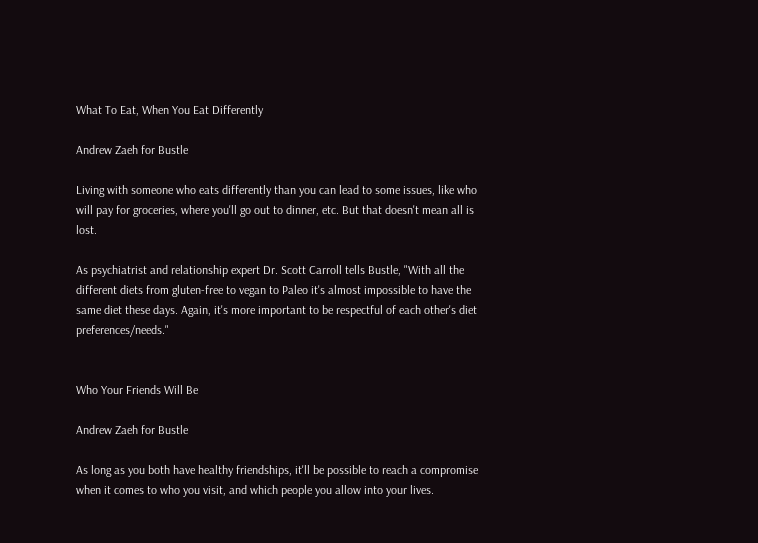What To Eat, When You Eat Differently

Andrew Zaeh for Bustle

Living with someone who eats differently than you can lead to some issues, like who will pay for groceries, where you'll go out to dinner, etc. But that doesn't mean all is lost.

As psychiatrist and relationship expert Dr. Scott Carroll tells Bustle, "With all the different diets from gluten-free to vegan to Paleo it's almost impossible to have the same diet these days. Again, it's more important to be respectful of each other's diet preferences/needs."


Who Your Friends Will Be

Andrew Zaeh for Bustle

As long as you both have healthy friendships, it'll be possible to reach a compromise when it comes to who you visit, and which people you allow into your lives.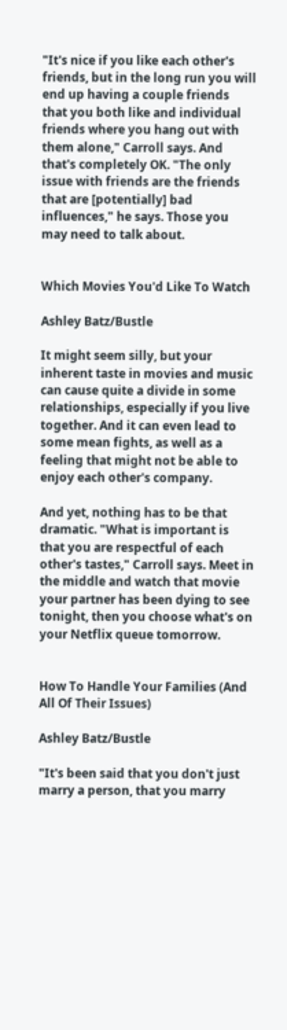"It's nice if you like each other's friends, but in the long run you will end up having a couple friends that you both like and individual friends where you hang out with them alone," Carroll says. And that's completely OK. "The only issue with friends are the friends that are [potentially] bad influences," he says. Those you may need to talk about.


Which Movies You'd Like To Watch

Ashley Batz/Bustle

It might seem silly, but your inherent taste in movies and music can cause quite a divide in some relationships, especially if you live together. And it can even lead to some mean fights, as well as a feeling that might not be able to enjoy each other's company.

And yet, nothing has to be that dramatic. "What is important is that you are respectful of each other's tastes," Carroll says. Meet in the middle and watch that movie your partner has been dying to see tonight, then you choose what's on your Netflix queue tomorrow.


How To Handle Your Families (And All Of Their Issues)

Ashley Batz/Bustle

"It's been said that you don't just marry a person, that you marry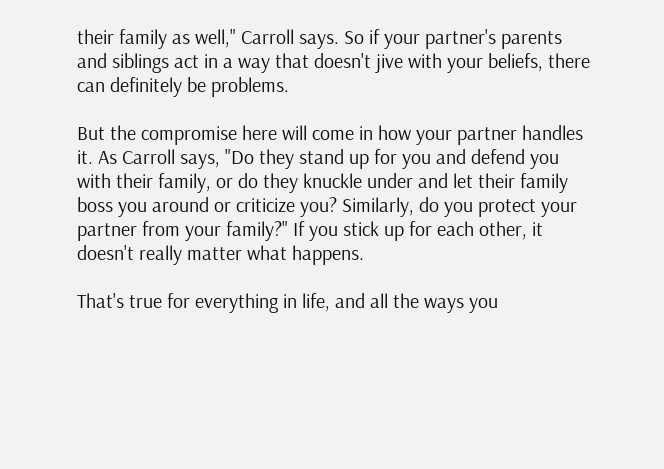their family as well," Carroll says. So if your partner's parents and siblings act in a way that doesn't jive with your beliefs, there can definitely be problems.

But the compromise here will come in how your partner handles it. As Carroll says, "Do they stand up for you and defend you with their family, or do they knuckle under and let their family boss you around or criticize you? Similarly, do you protect your partner from your family?" If you stick up for each other, it doesn't really matter what happens.

That's true for everything in life, and all the ways you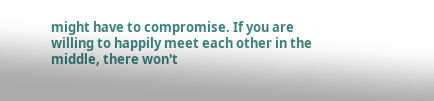might have to compromise. If you are willing to happily meet each other in the middle, there won't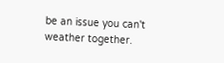be an issue you can't weather together.